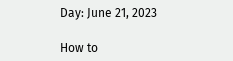Day: June 21, 2023

How to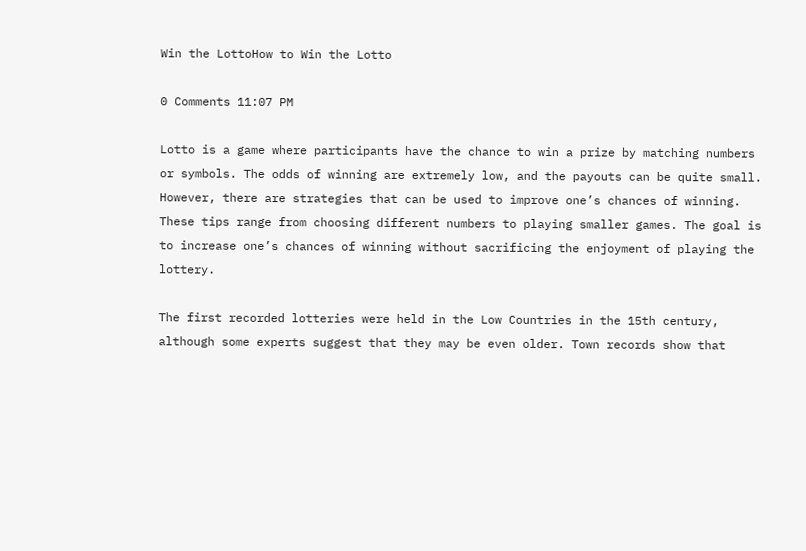Win the LottoHow to Win the Lotto

0 Comments 11:07 PM

Lotto is a game where participants have the chance to win a prize by matching numbers or symbols. The odds of winning are extremely low, and the payouts can be quite small. However, there are strategies that can be used to improve one’s chances of winning. These tips range from choosing different numbers to playing smaller games. The goal is to increase one’s chances of winning without sacrificing the enjoyment of playing the lottery.

The first recorded lotteries were held in the Low Countries in the 15th century, although some experts suggest that they may be even older. Town records show that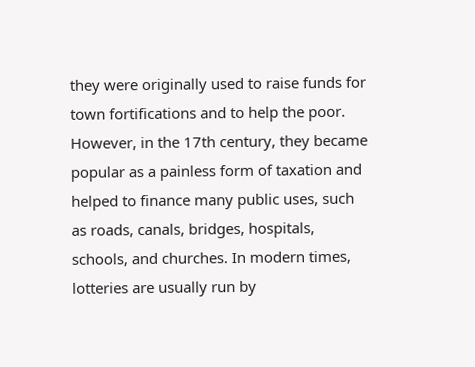they were originally used to raise funds for town fortifications and to help the poor. However, in the 17th century, they became popular as a painless form of taxation and helped to finance many public uses, such as roads, canals, bridges, hospitals, schools, and churches. In modern times, lotteries are usually run by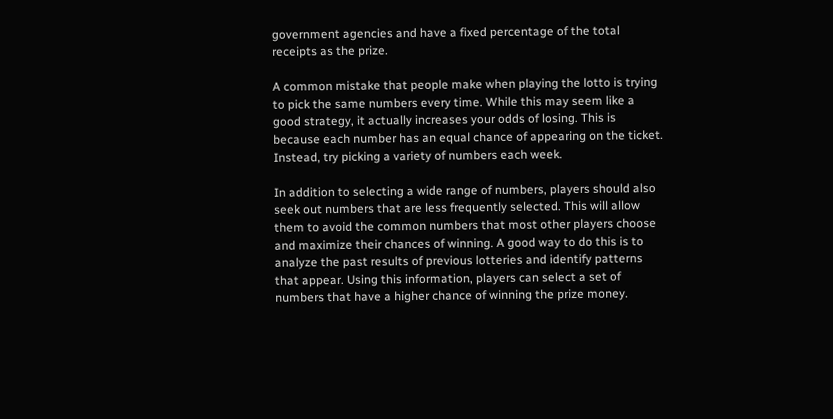government agencies and have a fixed percentage of the total receipts as the prize.

A common mistake that people make when playing the lotto is trying to pick the same numbers every time. While this may seem like a good strategy, it actually increases your odds of losing. This is because each number has an equal chance of appearing on the ticket. Instead, try picking a variety of numbers each week.

In addition to selecting a wide range of numbers, players should also seek out numbers that are less frequently selected. This will allow them to avoid the common numbers that most other players choose and maximize their chances of winning. A good way to do this is to analyze the past results of previous lotteries and identify patterns that appear. Using this information, players can select a set of numbers that have a higher chance of winning the prize money.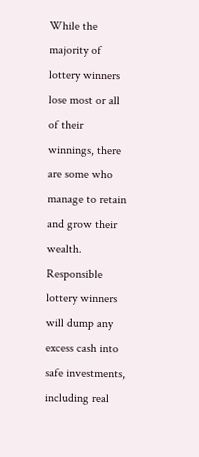While the majority of lottery winners lose most or all of their winnings, there are some who manage to retain and grow their wealth. Responsible lottery winners will dump any excess cash into safe investments, including real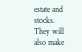estate and stocks. They will also make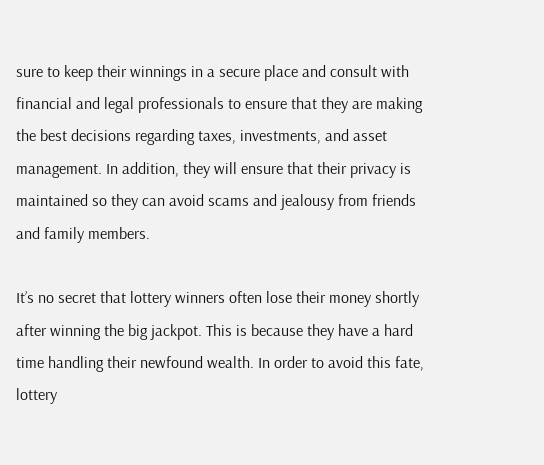sure to keep their winnings in a secure place and consult with financial and legal professionals to ensure that they are making the best decisions regarding taxes, investments, and asset management. In addition, they will ensure that their privacy is maintained so they can avoid scams and jealousy from friends and family members.

It’s no secret that lottery winners often lose their money shortly after winning the big jackpot. This is because they have a hard time handling their newfound wealth. In order to avoid this fate, lottery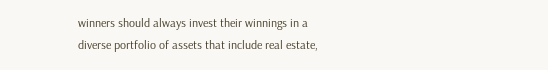winners should always invest their winnings in a diverse portfolio of assets that include real estate,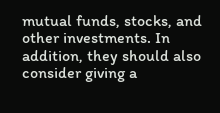mutual funds, stocks, and other investments. In addition, they should also consider giving a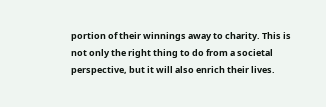portion of their winnings away to charity. This is not only the right thing to do from a societal perspective, but it will also enrich their lives.